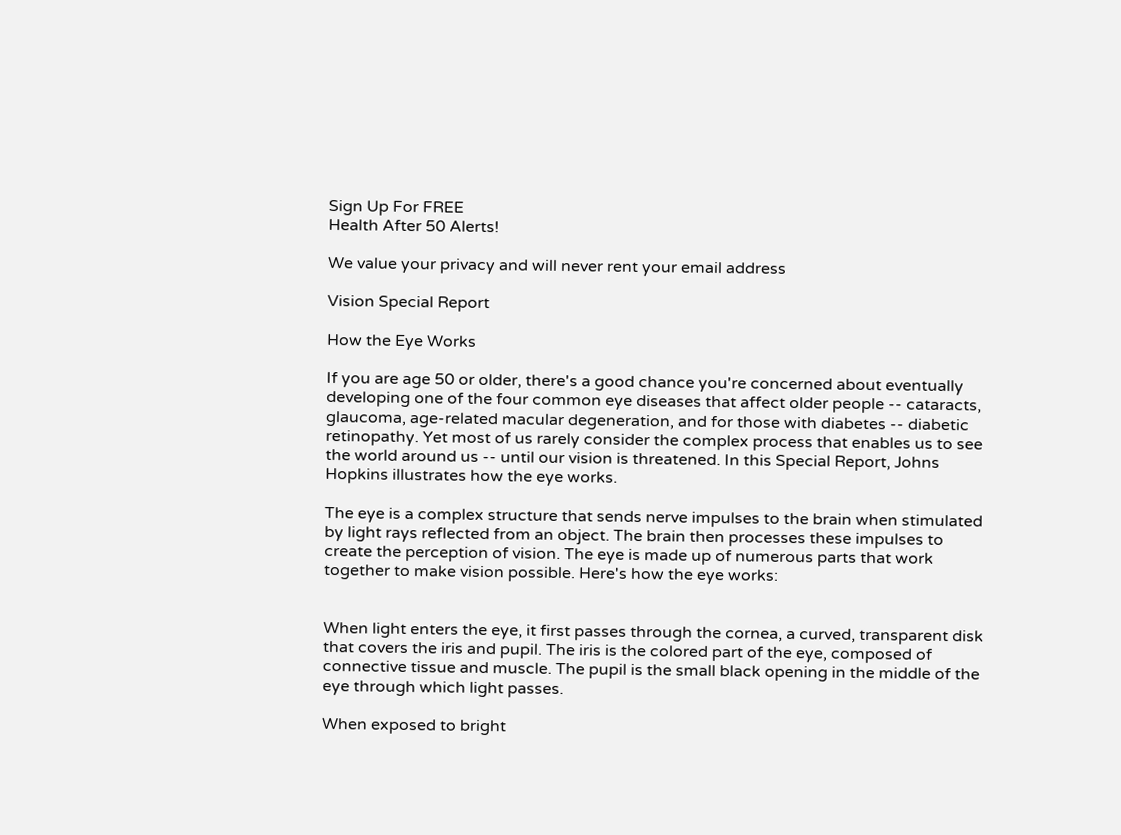Sign Up For FREE
Health After 50 Alerts!

We value your privacy and will never rent your email address

Vision Special Report

How the Eye Works

If you are age 50 or older, there's a good chance you're concerned about eventually developing one of the four common eye diseases that affect older people -- cataracts, glaucoma, age-related macular degeneration, and for those with diabetes -- diabetic retinopathy. Yet most of us rarely consider the complex process that enables us to see the world around us -- until our vision is threatened. In this Special Report, Johns Hopkins illustrates how the eye works.

The eye is a complex structure that sends nerve impulses to the brain when stimulated by light rays reflected from an object. The brain then processes these impulses to create the perception of vision. The eye is made up of numerous parts that work together to make vision possible. Here's how the eye works:


When light enters the eye, it first passes through the cornea, a curved, transparent disk that covers the iris and pupil. The iris is the colored part of the eye, composed of connective tissue and muscle. The pupil is the small black opening in the middle of the eye through which light passes.

When exposed to bright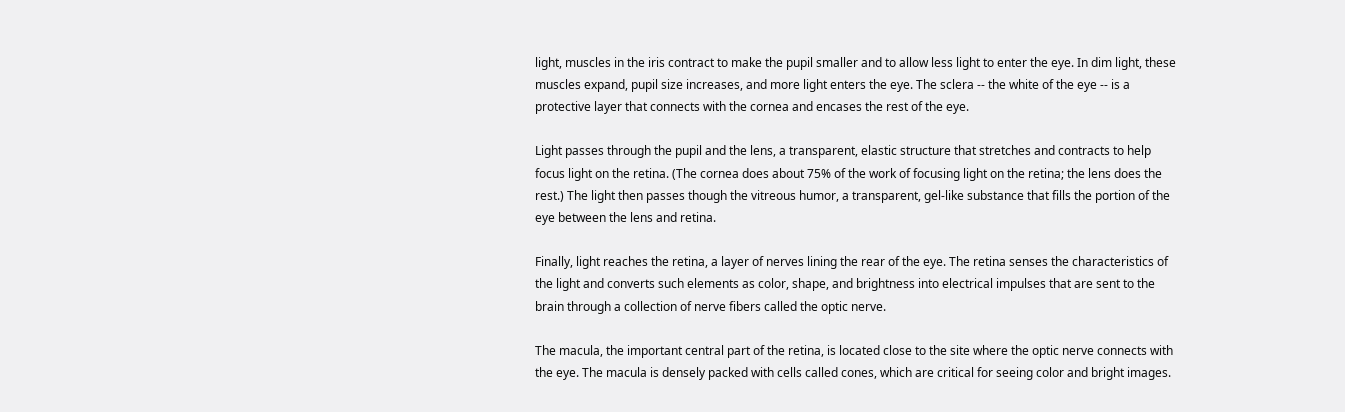light, muscles in the iris contract to make the pupil smaller and to allow less light to enter the eye. In dim light, these muscles expand, pupil size increases, and more light enters the eye. The sclera -- the white of the eye -- is a protective layer that connects with the cornea and encases the rest of the eye.

Light passes through the pupil and the lens, a transparent, elastic structure that stretches and contracts to help focus light on the retina. (The cornea does about 75% of the work of focusing light on the retina; the lens does the rest.) The light then passes though the vitreous humor, a transparent, gel-like substance that fills the portion of the eye between the lens and retina.

Finally, light reaches the retina, a layer of nerves lining the rear of the eye. The retina senses the characteristics of the light and converts such elements as color, shape, and brightness into electrical impulses that are sent to the brain through a collection of nerve fibers called the optic nerve.

The macula, the important central part of the retina, is located close to the site where the optic nerve connects with the eye. The macula is densely packed with cells called cones, which are critical for seeing color and bright images.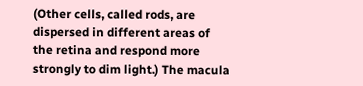(Other cells, called rods, are dispersed in different areas of the retina and respond more strongly to dim light.) The macula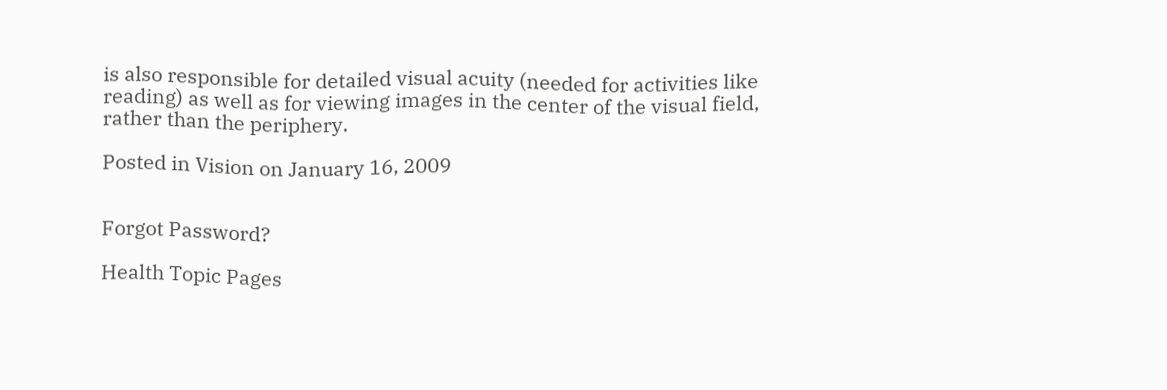is also responsible for detailed visual acuity (needed for activities like reading) as well as for viewing images in the center of the visual field, rather than the periphery.

Posted in Vision on January 16, 2009


Forgot Password?

Health Topic Pages